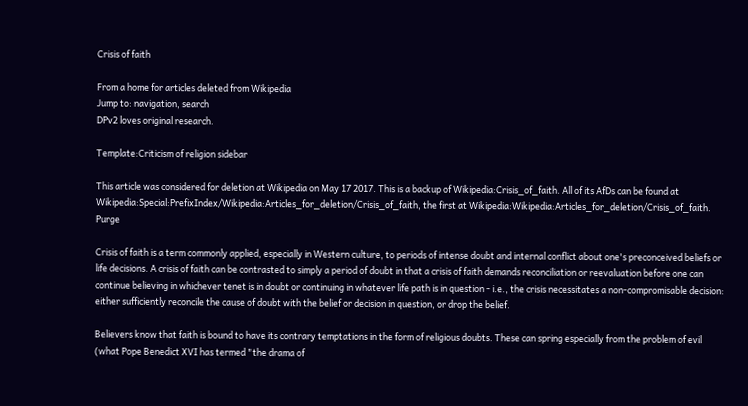Crisis of faith

From a home for articles deleted from Wikipedia
Jump to: navigation, search
DPv2 loves original research.

Template:Criticism of religion sidebar

This article was considered for deletion at Wikipedia on May 17 2017. This is a backup of Wikipedia:Crisis_of_faith. All of its AfDs can be found at Wikipedia:Special:PrefixIndex/Wikipedia:Articles_for_deletion/Crisis_of_faith, the first at Wikipedia:Wikipedia:Articles_for_deletion/Crisis_of_faith. Purge

Crisis of faith is a term commonly applied, especially in Western culture, to periods of intense doubt and internal conflict about one's preconceived beliefs or life decisions. A crisis of faith can be contrasted to simply a period of doubt in that a crisis of faith demands reconciliation or reevaluation before one can continue believing in whichever tenet is in doubt or continuing in whatever life path is in question - i.e., the crisis necessitates a non-compromisable decision: either sufficiently reconcile the cause of doubt with the belief or decision in question, or drop the belief.

Believers know that faith is bound to have its contrary temptations in the form of religious doubts. These can spring especially from the problem of evil (what Pope Benedict XVI has termed "the drama of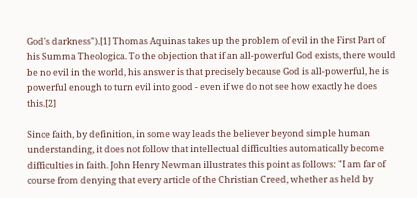God's darkness").[1] Thomas Aquinas takes up the problem of evil in the First Part of his Summa Theologica. To the objection that if an all-powerful God exists, there would be no evil in the world, his answer is that precisely because God is all-powerful, he is powerful enough to turn evil into good - even if we do not see how exactly he does this.[2]

Since faith, by definition, in some way leads the believer beyond simple human understanding, it does not follow that intellectual difficulties automatically become difficulties in faith. John Henry Newman illustrates this point as follows: "I am far of course from denying that every article of the Christian Creed, whether as held by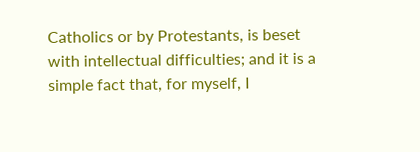Catholics or by Protestants, is beset with intellectual difficulties; and it is a simple fact that, for myself, I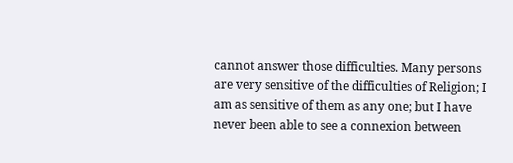cannot answer those difficulties. Many persons are very sensitive of the difficulties of Religion; I am as sensitive of them as any one; but I have never been able to see a connexion between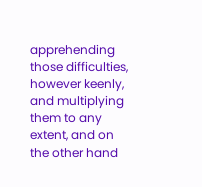apprehending those difficulties, however keenly, and multiplying them to any extent, and on the other hand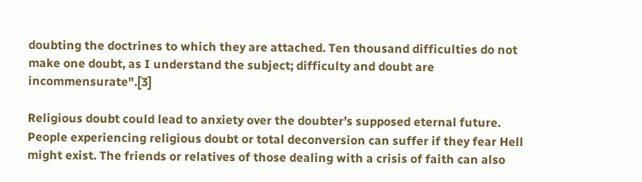doubting the doctrines to which they are attached. Ten thousand difficulties do not make one doubt, as I understand the subject; difficulty and doubt are incommensurate".[3]

Religious doubt could lead to anxiety over the doubter’s supposed eternal future. People experiencing religious doubt or total deconversion can suffer if they fear Hell might exist. The friends or relatives of those dealing with a crisis of faith can also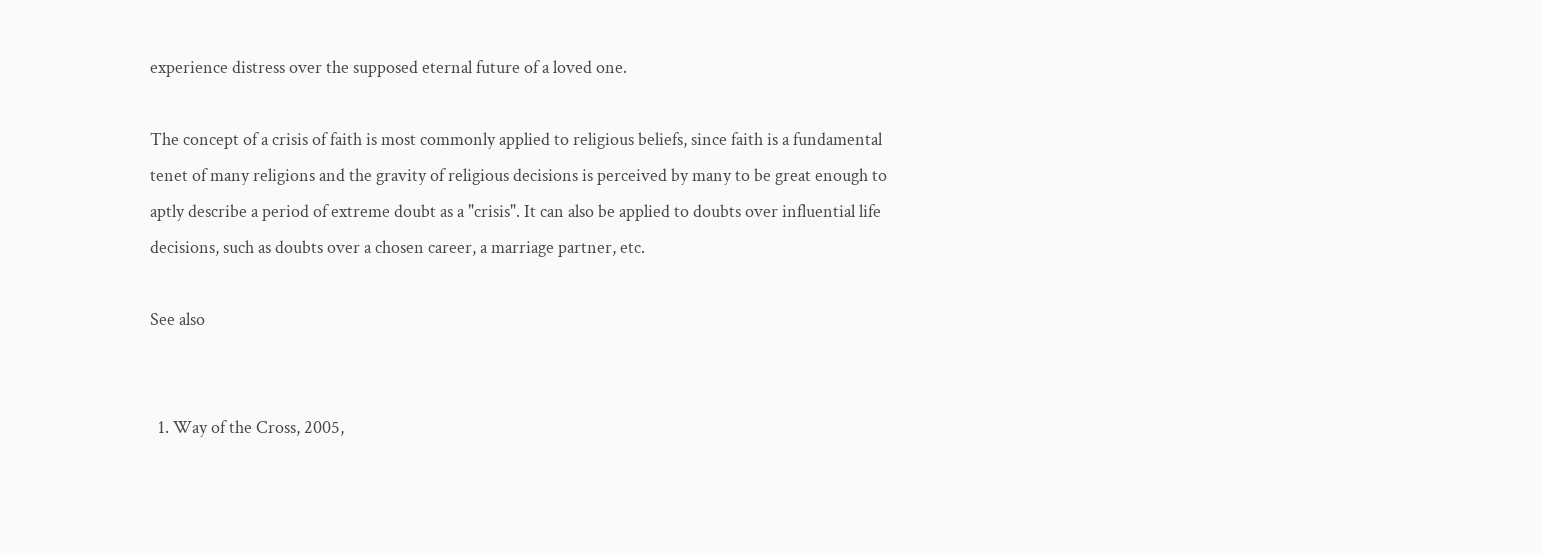experience distress over the supposed eternal future of a loved one.

The concept of a crisis of faith is most commonly applied to religious beliefs, since faith is a fundamental tenet of many religions and the gravity of religious decisions is perceived by many to be great enough to aptly describe a period of extreme doubt as a "crisis". It can also be applied to doubts over influential life decisions, such as doubts over a chosen career, a marriage partner, etc.

See also


  1. Way of the Cross, 2005,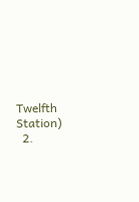Twelfth Station)
  2.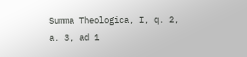Summa Theologica, I, q. 2, a. 3, ad 1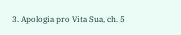3. Apologia pro Vita Sua, ch. 5